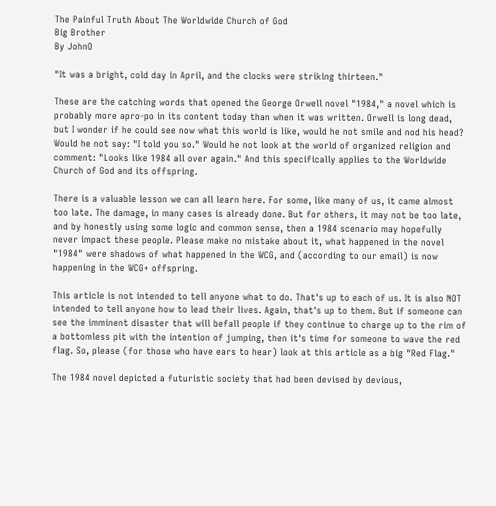The Painful Truth About The Worldwide Church of God
Big Brother
By JohnO

"It was a bright, cold day in April, and the clocks were striking thirteen."

These are the catching words that opened the George Orwell novel "1984," a novel which is probably more apro-po in its content today than when it was written. Orwell is long dead, but I wonder if he could see now what this world is like, would he not smile and nod his head? Would he not say: "I told you so." Would he not look at the world of organized religion and comment: "Looks like 1984 all over again." And this specifically applies to the Worldwide Church of God and its offspring.

There is a valuable lesson we can all learn here. For some, like many of us, it came almost too late. The damage, in many cases is already done. But for others, it may not be too late, and by honestly using some logic and common sense, then a 1984 scenario may hopefully never impact these people. Please make no mistake about it, what happened in the novel "1984" were shadows of what happened in the WCG, and (according to our email) is now happening in the WCG+ offspring.

This article is not intended to tell anyone what to do. That's up to each of us. It is also NOT intended to tell anyone how to lead their lives. Again, that's up to them. But if someone can see the imminent disaster that will befall people if they continue to charge up to the rim of a bottomless pit with the intention of jumping, then it's time for someone to wave the red flag. So, please (for those who have ears to hear) look at this article as a big "Red Flag."

The 1984 novel depicted a futuristic society that had been devised by devious,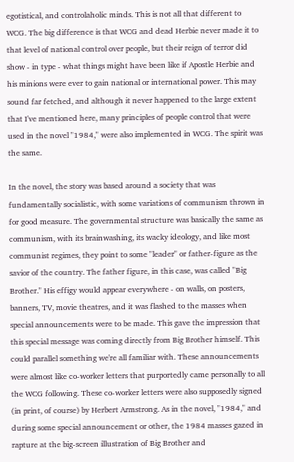egotistical, and controlaholic minds. This is not all that different to WCG. The big difference is that WCG and dead Herbie never made it to that level of national control over people, but their reign of terror did show - in type - what things might have been like if Apostle Herbie and his minions were ever to gain national or international power. This may sound far fetched, and although it never happened to the large extent that I've mentioned here, many principles of people control that were used in the novel "1984," were also implemented in WCG. The spirit was the same.

In the novel, the story was based around a society that was fundamentally socialistic, with some variations of communism thrown in for good measure. The governmental structure was basically the same as communism, with its brainwashing, its wacky ideology, and like most communist regimes, they point to some "leader" or father-figure as the savior of the country. The father figure, in this case, was called "Big Brother." His effigy would appear everywhere - on walls, on posters, banners, TV, movie theatres, and it was flashed to the masses when special announcements were to be made. This gave the impression that this special message was coming directly from Big Brother himself. This could parallel something we're all familiar with. These announcements were almost like co-worker letters that purportedly came personally to all the WCG following. These co-worker letters were also supposedly signed (in print, of course) by Herbert Armstrong. As in the novel, "1984," and during some special announcement or other, the 1984 masses gazed in rapture at the big-screen illustration of Big Brother and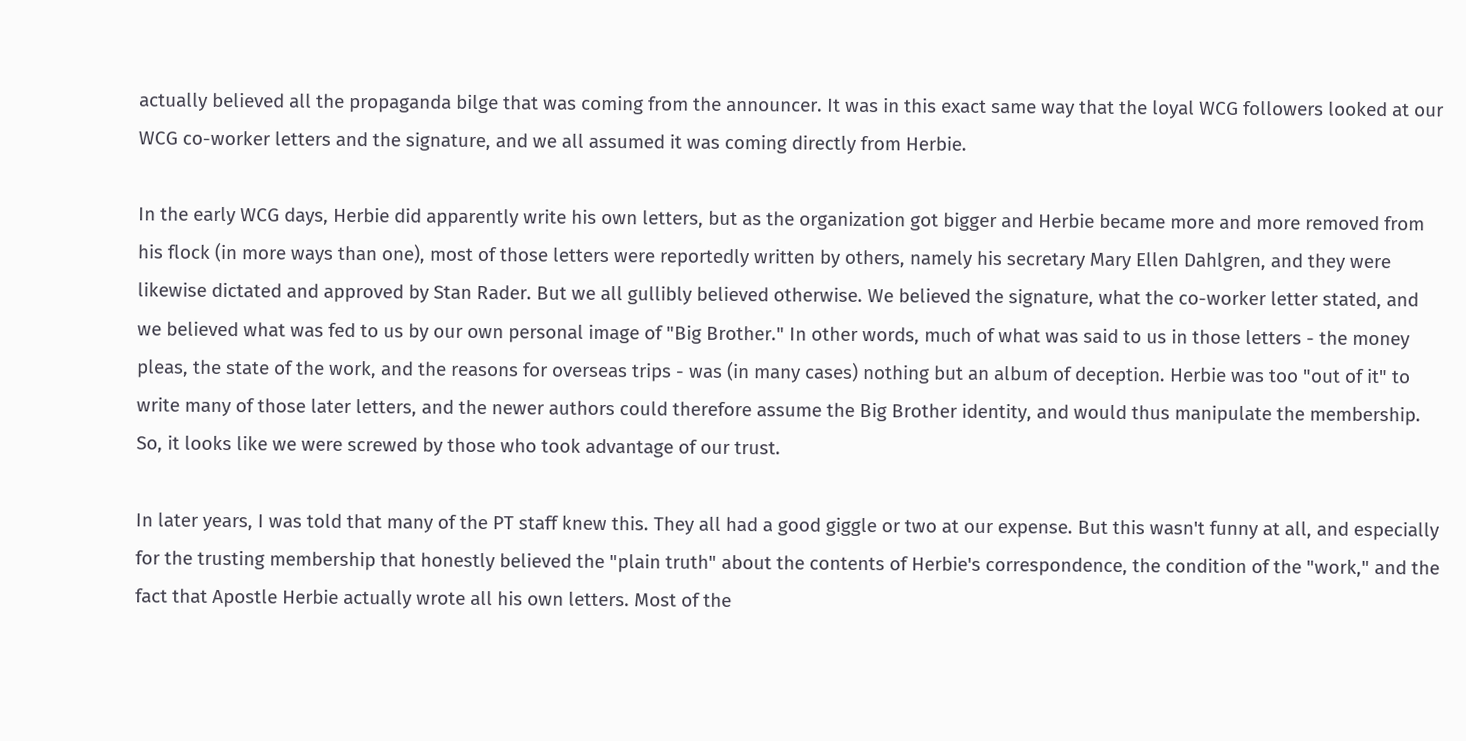actually believed all the propaganda bilge that was coming from the announcer. It was in this exact same way that the loyal WCG followers looked at our WCG co-worker letters and the signature, and we all assumed it was coming directly from Herbie.

In the early WCG days, Herbie did apparently write his own letters, but as the organization got bigger and Herbie became more and more removed from his flock (in more ways than one), most of those letters were reportedly written by others, namely his secretary Mary Ellen Dahlgren, and they were likewise dictated and approved by Stan Rader. But we all gullibly believed otherwise. We believed the signature, what the co-worker letter stated, and we believed what was fed to us by our own personal image of "Big Brother." In other words, much of what was said to us in those letters - the money pleas, the state of the work, and the reasons for overseas trips - was (in many cases) nothing but an album of deception. Herbie was too "out of it" to write many of those later letters, and the newer authors could therefore assume the Big Brother identity, and would thus manipulate the membership. So, it looks like we were screwed by those who took advantage of our trust.

In later years, I was told that many of the PT staff knew this. They all had a good giggle or two at our expense. But this wasn't funny at all, and especially for the trusting membership that honestly believed the "plain truth" about the contents of Herbie's correspondence, the condition of the "work," and the fact that Apostle Herbie actually wrote all his own letters. Most of the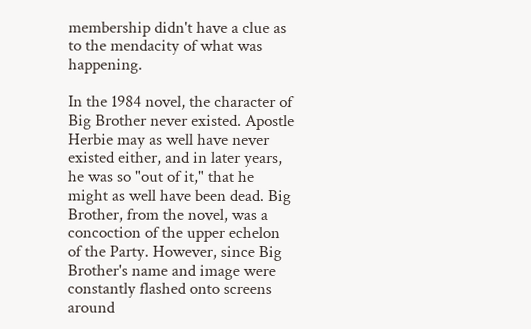membership didn't have a clue as to the mendacity of what was happening.

In the 1984 novel, the character of Big Brother never existed. Apostle Herbie may as well have never existed either, and in later years, he was so "out of it," that he might as well have been dead. Big Brother, from the novel, was a concoction of the upper echelon of the Party. However, since Big Brother's name and image were constantly flashed onto screens around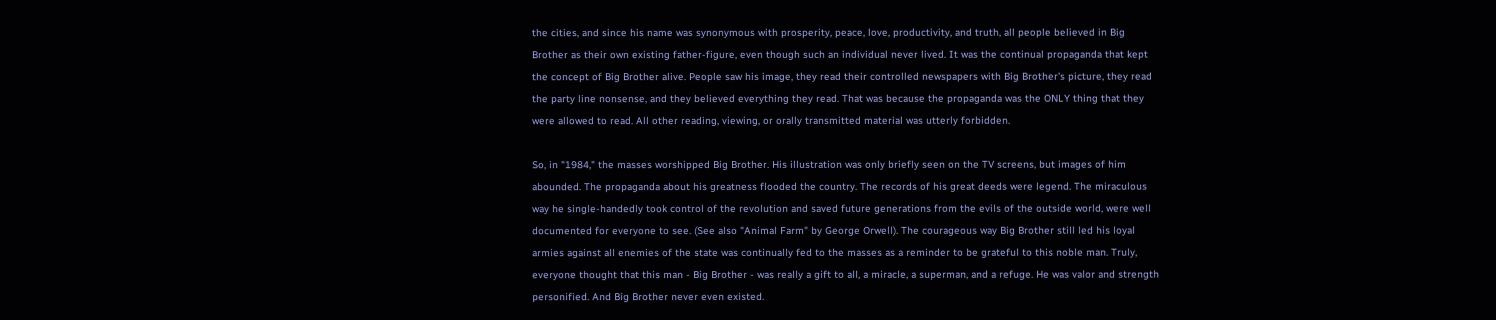the cities, and since his name was synonymous with prosperity, peace, love, productivity, and truth, all people believed in Big Brother as their own existing father-figure, even though such an individual never lived. It was the continual propaganda that kept the concept of Big Brother alive. People saw his image, they read their controlled newspapers with Big Brother's picture, they read the party line nonsense, and they believed everything they read. That was because the propaganda was the ONLY thing that they were allowed to read. All other reading, viewing, or orally transmitted material was utterly forbidden.

So, in "1984," the masses worshipped Big Brother. His illustration was only briefly seen on the TV screens, but images of him abounded. The propaganda about his greatness flooded the country. The records of his great deeds were legend. The miraculous way he single-handedly took control of the revolution and saved future generations from the evils of the outside world, were well documented for everyone to see. (See also "Animal Farm" by George Orwell). The courageous way Big Brother still led his loyal armies against all enemies of the state was continually fed to the masses as a reminder to be grateful to this noble man. Truly, everyone thought that this man - Big Brother - was really a gift to all, a miracle, a superman, and a refuge. He was valor and strength personified. And Big Brother never even existed.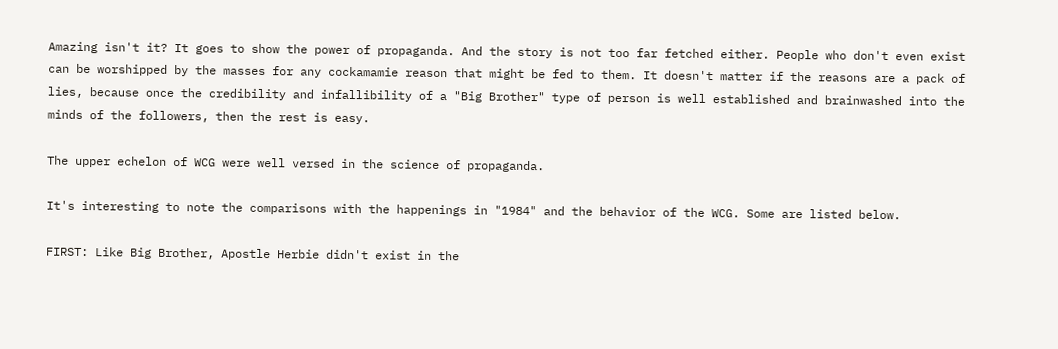Amazing isn't it? It goes to show the power of propaganda. And the story is not too far fetched either. People who don't even exist can be worshipped by the masses for any cockamamie reason that might be fed to them. It doesn't matter if the reasons are a pack of lies, because once the credibility and infallibility of a "Big Brother" type of person is well established and brainwashed into the minds of the followers, then the rest is easy.

The upper echelon of WCG were well versed in the science of propaganda.

It's interesting to note the comparisons with the happenings in "1984" and the behavior of the WCG. Some are listed below.

FIRST: Like Big Brother, Apostle Herbie didn't exist in the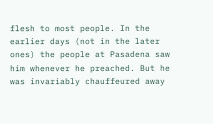flesh to most people. In the earlier days (not in the later ones) the people at Pasadena saw him whenever he preached. But he was invariably chauffeured away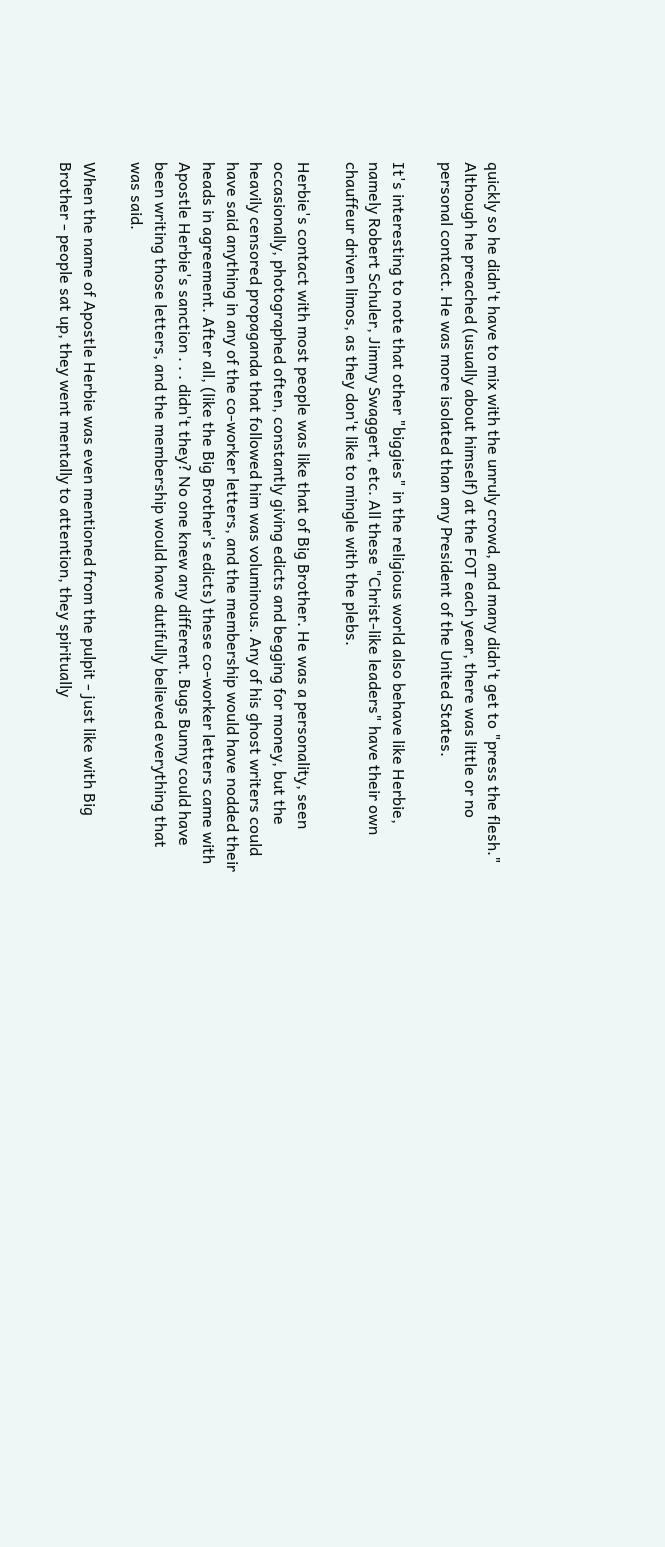quickly so he didn't have to mix with the unruly crowd, and many didn't get to "press the flesh." Although he preached (usually about himself) at the FOT each year, there was little or no personal contact. He was more isolated than any President of the United States.

It's interesting to note that other "biggies" in the religious world also behave like Herbie, namely Robert Schuler, Jimmy Swaggert, etc. All these "Christ-like leaders" have their own chauffeur driven limos, as they don't like to mingle with the plebs.

Herbie's contact with most people was like that of Big Brother. He was a personality, seen occasionally, photographed often, constantly giving edicts and begging for money, but the heavily censored propaganda that followed him was voluminous. Any of his ghost writers could have said anything in any of the co-worker letters, and the membership would have nodded their heads in agreement. After all, (like the Big Brother's edicts) these co-worker letters came with Apostle Herbie's sanction . . . didn't they? No one knew any different. Bugs Bunny could have been writing those letters, and the membership would have dutifully believed everything that was said.

When the name of Apostle Herbie was even mentioned from the pulpit - just like with Big Brother - people sat up, they went mentally to attention, they spiritually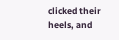clicked their heels, and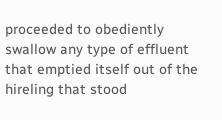proceeded to obediently swallow any type of effluent that emptied itself out of the hireling that stood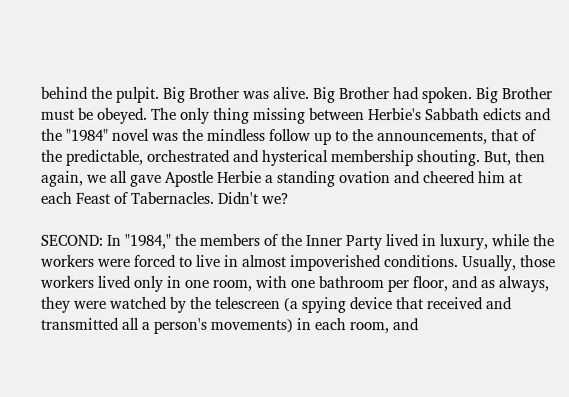behind the pulpit. Big Brother was alive. Big Brother had spoken. Big Brother must be obeyed. The only thing missing between Herbie's Sabbath edicts and the "1984" novel was the mindless follow up to the announcements, that of the predictable, orchestrated and hysterical membership shouting. But, then again, we all gave Apostle Herbie a standing ovation and cheered him at each Feast of Tabernacles. Didn't we?

SECOND: In "1984," the members of the Inner Party lived in luxury, while the workers were forced to live in almost impoverished conditions. Usually, those workers lived only in one room, with one bathroom per floor, and as always, they were watched by the telescreen (a spying device that received and transmitted all a person's movements) in each room, and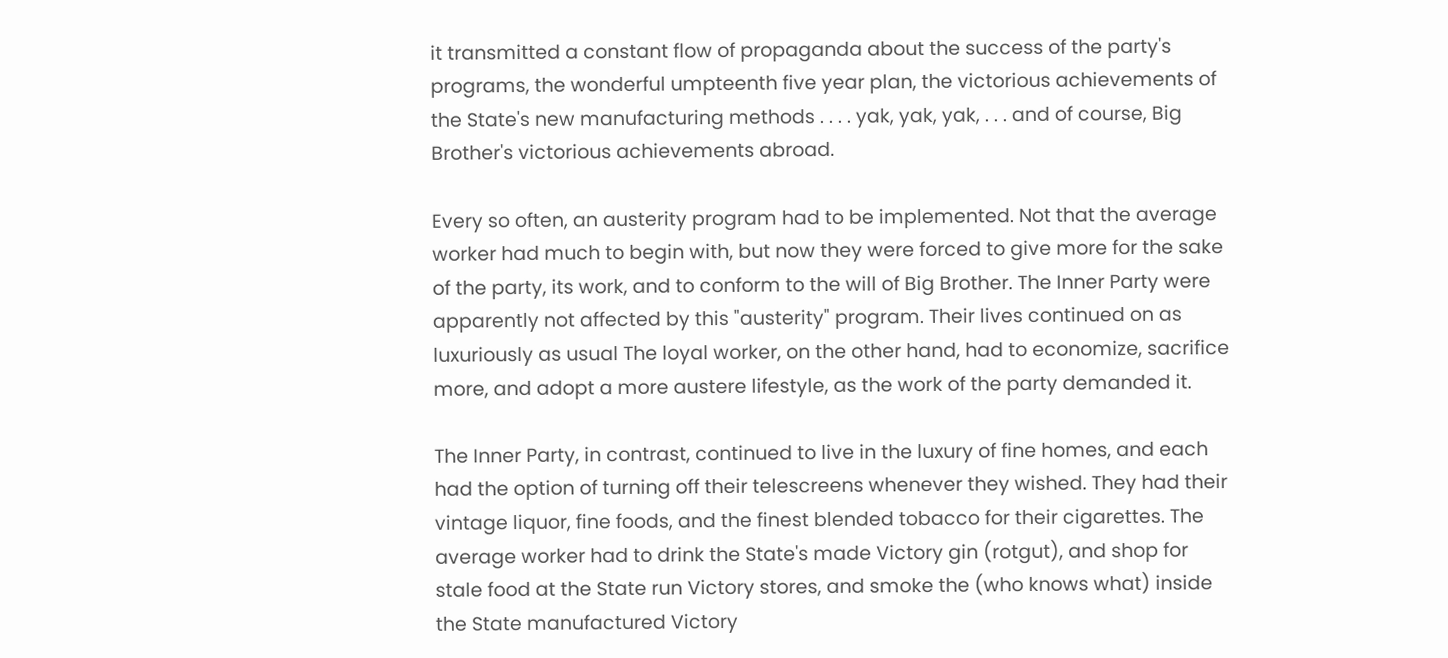it transmitted a constant flow of propaganda about the success of the party's programs, the wonderful umpteenth five year plan, the victorious achievements of the State's new manufacturing methods . . . . yak, yak, yak, . . . and of course, Big Brother's victorious achievements abroad.

Every so often, an austerity program had to be implemented. Not that the average worker had much to begin with, but now they were forced to give more for the sake of the party, its work, and to conform to the will of Big Brother. The Inner Party were apparently not affected by this "austerity" program. Their lives continued on as luxuriously as usual The loyal worker, on the other hand, had to economize, sacrifice more, and adopt a more austere lifestyle, as the work of the party demanded it.

The Inner Party, in contrast, continued to live in the luxury of fine homes, and each had the option of turning off their telescreens whenever they wished. They had their vintage liquor, fine foods, and the finest blended tobacco for their cigarettes. The average worker had to drink the State's made Victory gin (rotgut), and shop for stale food at the State run Victory stores, and smoke the (who knows what) inside the State manufactured Victory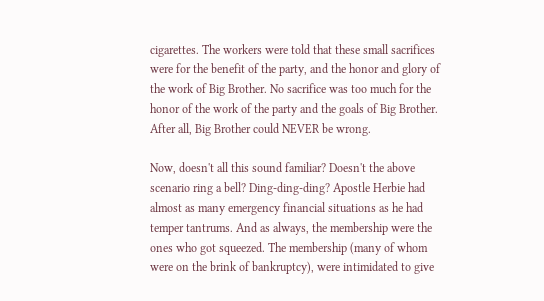cigarettes. The workers were told that these small sacrifices were for the benefit of the party, and the honor and glory of the work of Big Brother. No sacrifice was too much for the honor of the work of the party and the goals of Big Brother. After all, Big Brother could NEVER be wrong.

Now, doesn't all this sound familiar? Doesn't the above scenario ring a bell? Ding-ding-ding? Apostle Herbie had almost as many emergency financial situations as he had temper tantrums. And as always, the membership were the ones who got squeezed. The membership (many of whom were on the brink of bankruptcy), were intimidated to give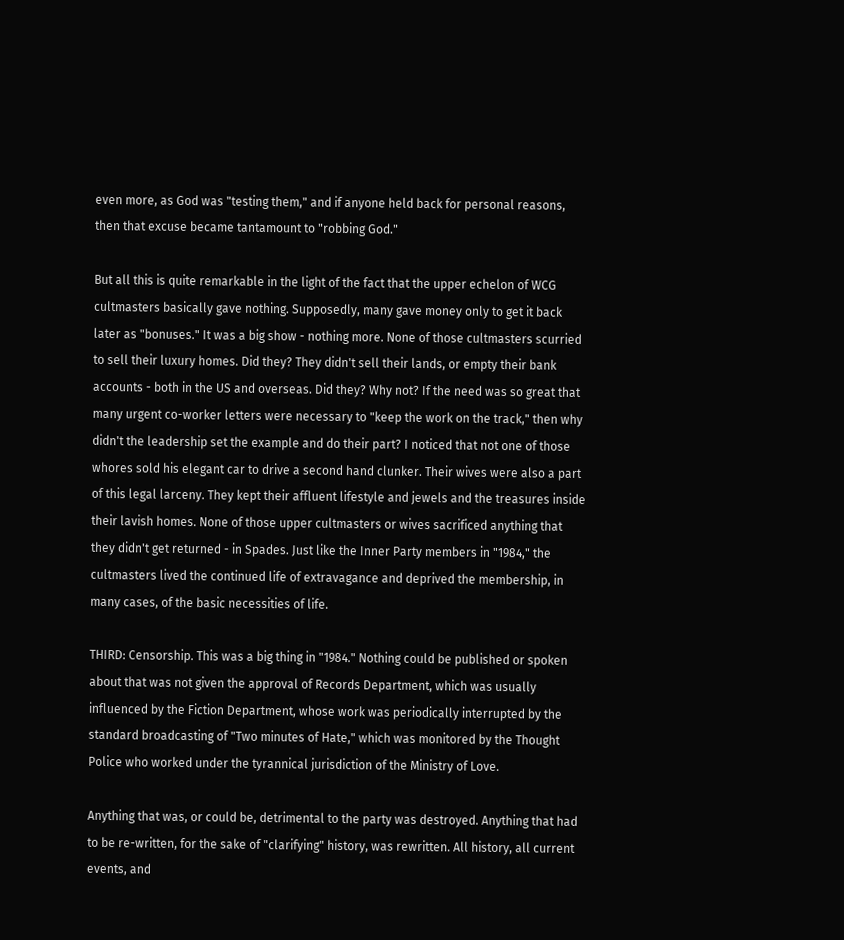even more, as God was "testing them," and if anyone held back for personal reasons, then that excuse became tantamount to "robbing God."

But all this is quite remarkable in the light of the fact that the upper echelon of WCG cultmasters basically gave nothing. Supposedly, many gave money only to get it back later as "bonuses." It was a big show - nothing more. None of those cultmasters scurried to sell their luxury homes. Did they? They didn't sell their lands, or empty their bank accounts - both in the US and overseas. Did they? Why not? If the need was so great that many urgent co-worker letters were necessary to "keep the work on the track," then why didn't the leadership set the example and do their part? I noticed that not one of those whores sold his elegant car to drive a second hand clunker. Their wives were also a part of this legal larceny. They kept their affluent lifestyle and jewels and the treasures inside their lavish homes. None of those upper cultmasters or wives sacrificed anything that they didn't get returned - in Spades. Just like the Inner Party members in "1984," the cultmasters lived the continued life of extravagance and deprived the membership, in many cases, of the basic necessities of life.

THIRD: Censorship. This was a big thing in "1984." Nothing could be published or spoken about that was not given the approval of Records Department, which was usually influenced by the Fiction Department, whose work was periodically interrupted by the standard broadcasting of "Two minutes of Hate," which was monitored by the Thought Police who worked under the tyrannical jurisdiction of the Ministry of Love.

Anything that was, or could be, detrimental to the party was destroyed. Anything that had to be re-written, for the sake of "clarifying" history, was rewritten. All history, all current events, and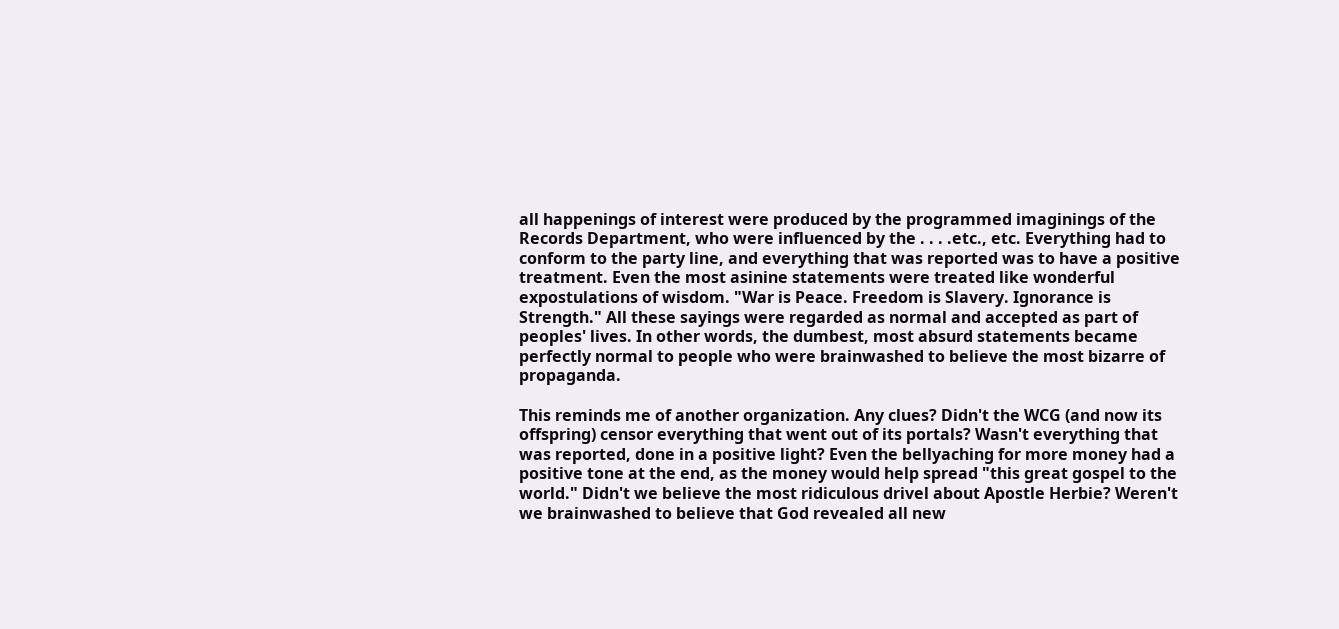all happenings of interest were produced by the programmed imaginings of the Records Department, who were influenced by the . . . .etc., etc. Everything had to conform to the party line, and everything that was reported was to have a positive treatment. Even the most asinine statements were treated like wonderful expostulations of wisdom. "War is Peace. Freedom is Slavery. Ignorance is Strength." All these sayings were regarded as normal and accepted as part of peoples' lives. In other words, the dumbest, most absurd statements became perfectly normal to people who were brainwashed to believe the most bizarre of propaganda.

This reminds me of another organization. Any clues? Didn't the WCG (and now its offspring) censor everything that went out of its portals? Wasn't everything that was reported, done in a positive light? Even the bellyaching for more money had a positive tone at the end, as the money would help spread "this great gospel to the world." Didn't we believe the most ridiculous drivel about Apostle Herbie? Weren't we brainwashed to believe that God revealed all new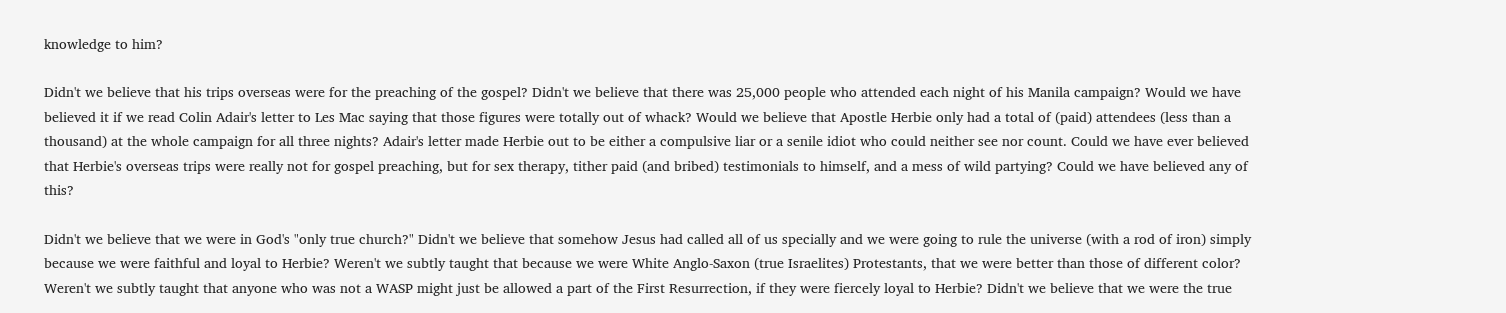knowledge to him?

Didn't we believe that his trips overseas were for the preaching of the gospel? Didn't we believe that there was 25,000 people who attended each night of his Manila campaign? Would we have believed it if we read Colin Adair's letter to Les Mac saying that those figures were totally out of whack? Would we believe that Apostle Herbie only had a total of (paid) attendees (less than a thousand) at the whole campaign for all three nights? Adair's letter made Herbie out to be either a compulsive liar or a senile idiot who could neither see nor count. Could we have ever believed that Herbie's overseas trips were really not for gospel preaching, but for sex therapy, tither paid (and bribed) testimonials to himself, and a mess of wild partying? Could we have believed any of this?

Didn't we believe that we were in God's "only true church?" Didn't we believe that somehow Jesus had called all of us specially and we were going to rule the universe (with a rod of iron) simply because we were faithful and loyal to Herbie? Weren't we subtly taught that because we were White Anglo-Saxon (true Israelites) Protestants, that we were better than those of different color? Weren't we subtly taught that anyone who was not a WASP might just be allowed a part of the First Resurrection, if they were fiercely loyal to Herbie? Didn't we believe that we were the true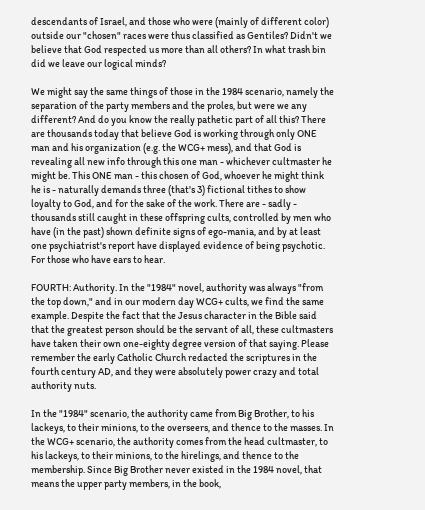descendants of Israel, and those who were (mainly of different color) outside our "chosen" races were thus classified as Gentiles? Didn't we believe that God respected us more than all others? In what trash bin did we leave our logical minds?

We might say the same things of those in the 1984 scenario, namely the separation of the party members and the proles, but were we any different? And do you know the really pathetic part of all this? There are thousands today that believe God is working through only ONE man and his organization (e.g. the WCG+ mess), and that God is revealing all new info through this one man - whichever cultmaster he might be. This ONE man - this chosen of God, whoever he might think he is - naturally demands three (that's 3) fictional tithes to show loyalty to God, and for the sake of the work. There are - sadly - thousands still caught in these offspring cults, controlled by men who have (in the past) shown definite signs of ego-mania, and by at least one psychiatrist's report have displayed evidence of being psychotic. For those who have ears to hear.

FOURTH: Authority. In the "1984" novel, authority was always "from the top down," and in our modern day WCG+ cults, we find the same example. Despite the fact that the Jesus character in the Bible said that the greatest person should be the servant of all, these cultmasters have taken their own one-eighty degree version of that saying. Please remember the early Catholic Church redacted the scriptures in the fourth century AD, and they were absolutely power crazy and total authority nuts.

In the "1984" scenario, the authority came from Big Brother, to his lackeys, to their minions, to the overseers, and thence to the masses. In the WCG+ scenario, the authority comes from the head cultmaster, to his lackeys, to their minions, to the hirelings, and thence to the membership. Since Big Brother never existed in the 1984 novel, that means the upper party members, in the book,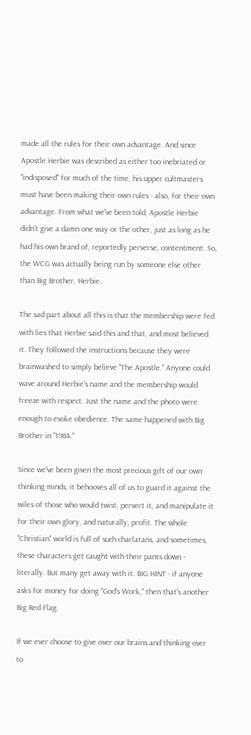made all the rules for their own advantage. And since Apostle Herbie was described as either too inebriated or "indisposed" for much of the time, his upper cultmasters must have been making their own rules - also, for their own advantage. From what we've been told, Apostle Herbie didn't give a damn one way or the other, just as long as he had his own brand of, reportedly perverse, contentment. So, the WCG was actually being run by someone else other than Big Brother, Herbie.

The sad part about all this is that the membership were fed with lies that Herbie said this and that, and most believed it. They followed the instructions because they were brainwashed to simply believe "The Apostle." Anyone could wave around Herbie's name and the membership would freeze with respect. Just the name and the photo were enough to evoke obedience. The same happened with Big Brother in "1984."

Since we've been given the most precious gift of our own thinking minds, it behooves all of us to guard it against the wiles of those who would twist, pervert it, and manipulate it for their own glory, and naturally, profit. The whole "Christian" world is full of such charlatans, and sometimes, these characters get caught with their pants down - literally. But many get away with it. BIG HINT - if anyone asks for money for doing "God's Work," then that's another Big Red Flag.

If we ever choose to give over our brains and thinking over to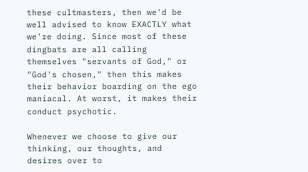these cultmasters, then we'd be well advised to know EXACTLY what we're doing. Since most of these dingbats are all calling themselves "servants of God," or "God's chosen," then this makes their behavior boarding on the ego maniacal. At worst, it makes their conduct psychotic.

Whenever we choose to give our thinking, our thoughts, and desires over to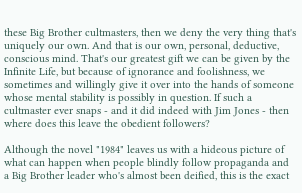these Big Brother cultmasters, then we deny the very thing that's uniquely our own. And that is our own, personal, deductive, conscious mind. That's our greatest gift we can be given by the Infinite Life, but because of ignorance and foolishness, we sometimes and willingly give it over into the hands of someone whose mental stability is possibly in question. If such a cultmaster ever snaps - and it did indeed with Jim Jones - then where does this leave the obedient followers?

Although the novel "1984" leaves us with a hideous picture of what can happen when people blindly follow propaganda and a Big Brother leader who's almost been deified, this is the exact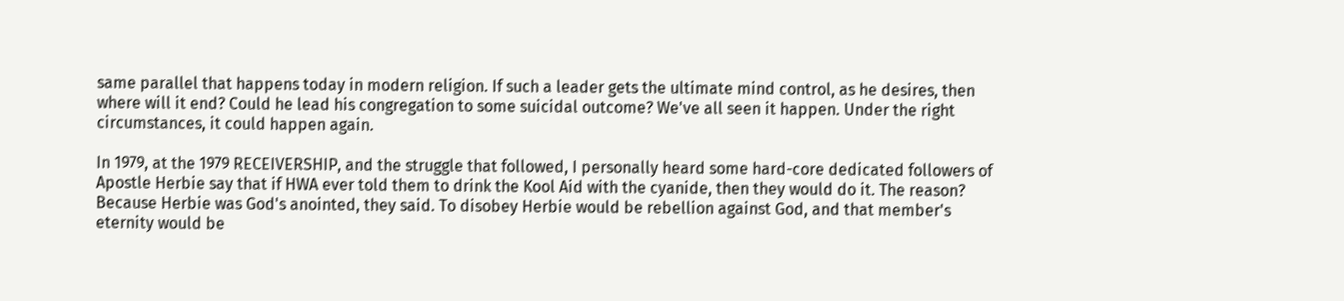same parallel that happens today in modern religion. If such a leader gets the ultimate mind control, as he desires, then where will it end? Could he lead his congregation to some suicidal outcome? We've all seen it happen. Under the right circumstances, it could happen again.

In 1979, at the 1979 RECEIVERSHIP, and the struggle that followed, I personally heard some hard-core dedicated followers of Apostle Herbie say that if HWA ever told them to drink the Kool Aid with the cyanide, then they would do it. The reason? Because Herbie was God's anointed, they said. To disobey Herbie would be rebellion against God, and that member's eternity would be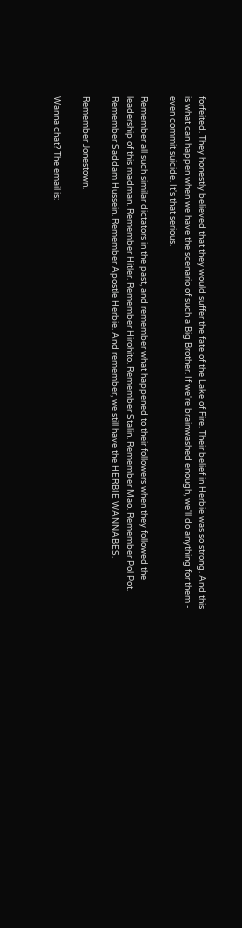forfeited. They honestly believed that they would suffer the fate of the Lake of Fire. Their belief in Herbie was so strong. And this is what can happen when we have the scenario of such a Big Brother. If we're brainwashed enough, we'll do anything for them - even commit suicide. It's that serious.

Remember all such similar dictators in the past, and remember what happened to their followers when they followed the leadership of this madman. Remember Hitler. Remember Hirohito. Remember Stalin. Remember Mao. Remember Pol Pot. Remember Saddam Hussein. Remember Apostle Herbie. And remember, we still have the HERBIE WANNABES.

Remember Jonestown.

Wanna chat? The email is: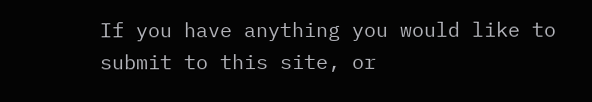If you have anything you would like to
submit to this site, or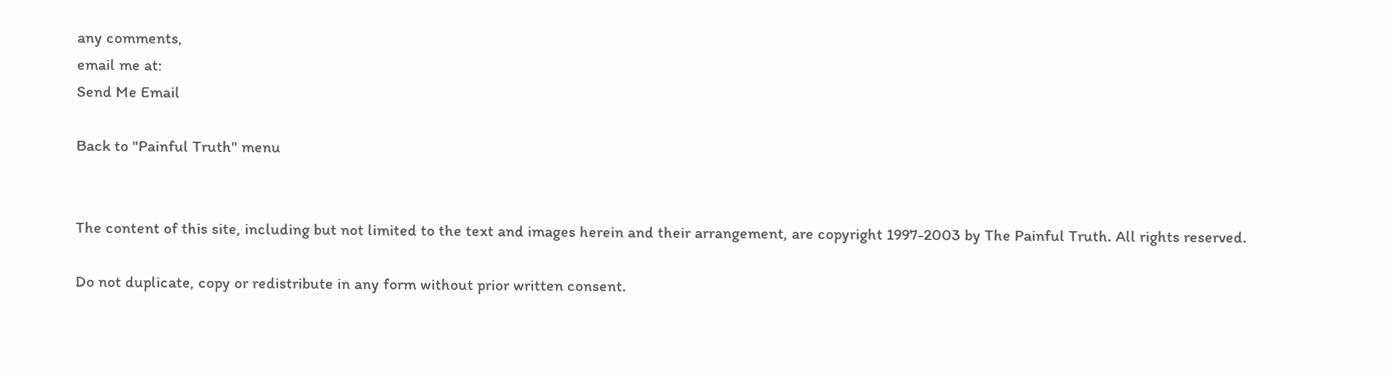any comments,
email me at:
Send Me Email

Back to "Painful Truth" menu


The content of this site, including but not limited to the text and images herein and their arrangement, are copyright 1997-2003 by The Painful Truth. All rights reserved.

Do not duplicate, copy or redistribute in any form without prior written consent.